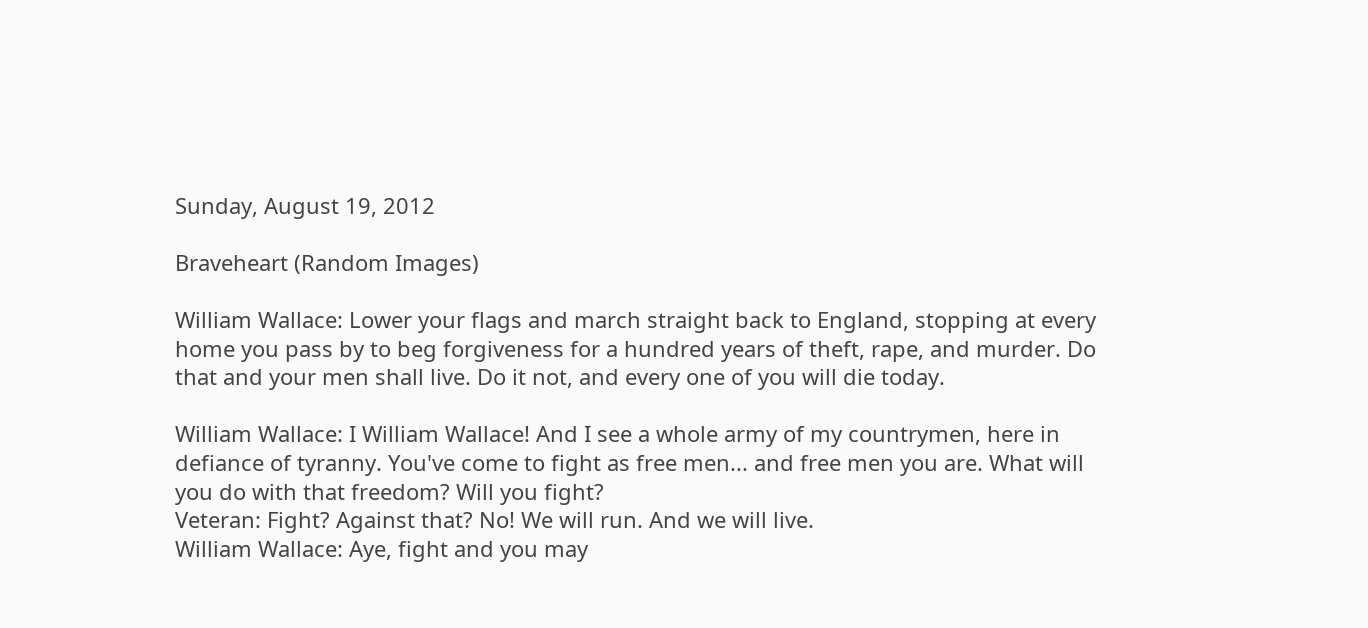Sunday, August 19, 2012

Braveheart (Random Images)

William Wallace: Lower your flags and march straight back to England, stopping at every home you pass by to beg forgiveness for a hundred years of theft, rape, and murder. Do that and your men shall live. Do it not, and every one of you will die today.

William Wallace: I William Wallace! And I see a whole army of my countrymen, here in defiance of tyranny. You've come to fight as free men... and free men you are. What will you do with that freedom? Will you fight?
Veteran: Fight? Against that? No! We will run. And we will live.
William Wallace: Aye, fight and you may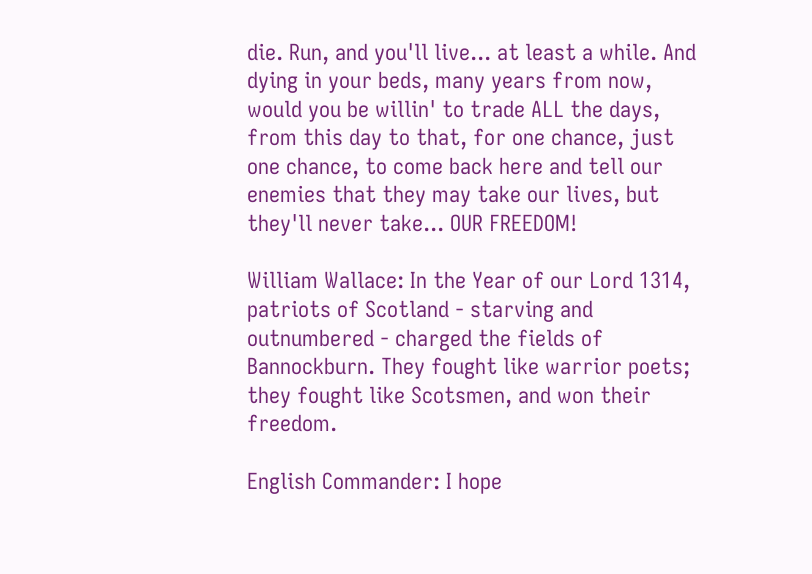die. Run, and you'll live... at least a while. And dying in your beds, many years from now, would you be willin' to trade ALL the days, from this day to that, for one chance, just one chance, to come back here and tell our enemies that they may take our lives, but they'll never take... OUR FREEDOM!

William Wallace: In the Year of our Lord 1314, patriots of Scotland - starving and outnumbered - charged the fields of Bannockburn. They fought like warrior poets; they fought like Scotsmen, and won their freedom.

English Commander: I hope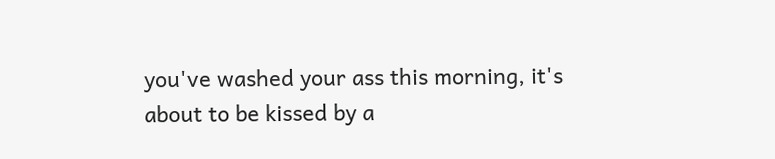you've washed your ass this morning, it's about to be kissed by a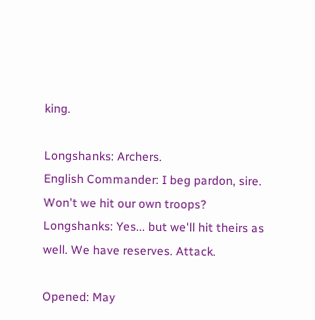king.

Longshanks: Archers.
English Commander: I beg pardon, sire. Won't we hit our own troops?
Longshanks: Yes... but we'll hit theirs as well. We have reserves. Attack.

Opened: May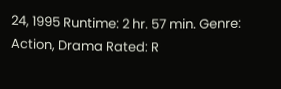24, 1995 Runtime: 2 hr. 57 min. Genre:  Action, Drama Rated: R